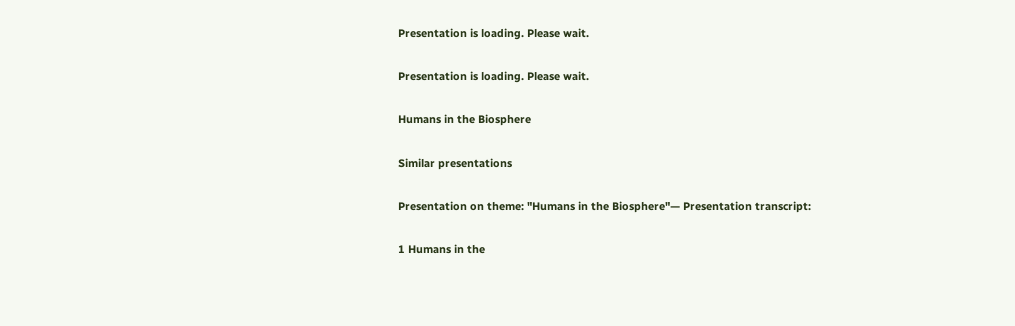Presentation is loading. Please wait.

Presentation is loading. Please wait.

Humans in the Biosphere

Similar presentations

Presentation on theme: "Humans in the Biosphere"— Presentation transcript:

1 Humans in the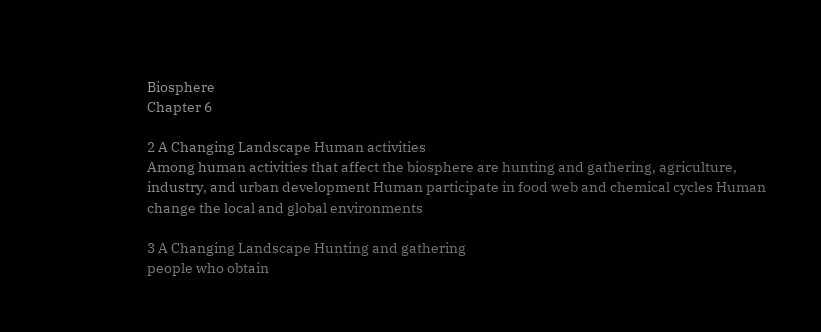Biosphere
Chapter 6

2 A Changing Landscape Human activities
Among human activities that affect the biosphere are hunting and gathering, agriculture, industry, and urban development Human participate in food web and chemical cycles Human change the local and global environments

3 A Changing Landscape Hunting and gathering
people who obtain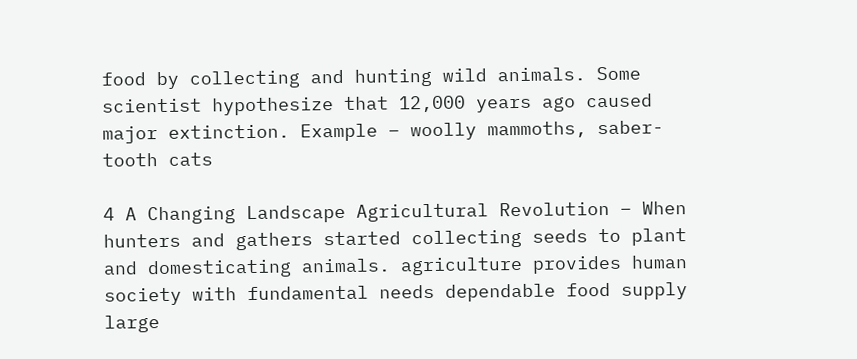food by collecting and hunting wild animals. Some scientist hypothesize that 12,000 years ago caused major extinction. Example – woolly mammoths, saber-tooth cats

4 A Changing Landscape Agricultural Revolution – When hunters and gathers started collecting seeds to plant and domesticating animals. agriculture provides human society with fundamental needs dependable food supply large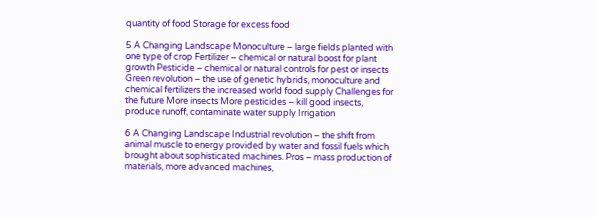quantity of food Storage for excess food

5 A Changing Landscape Monoculture – large fields planted with one type of crop Fertilizer – chemical or natural boost for plant growth Pesticide – chemical or natural controls for pest or insects Green revolution – the use of genetic hybrids, monoculture and chemical fertilizers the increased world food supply Challenges for the future More insects More pesticides – kill good insects, produce runoff, contaminate water supply Irrigation

6 A Changing Landscape Industrial revolution – the shift from animal muscle to energy provided by water and fossil fuels which brought about sophisticated machines. Pros – mass production of materials, more advanced machines,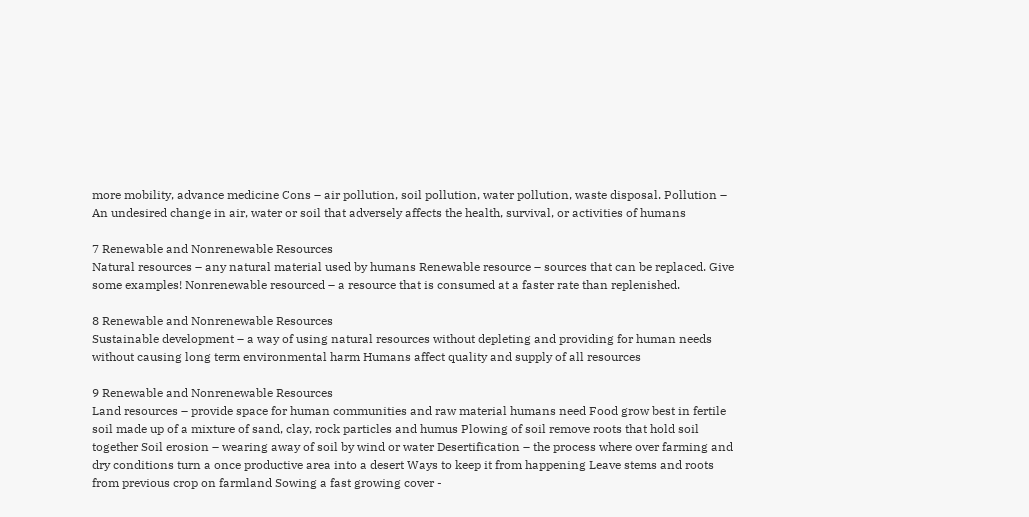more mobility, advance medicine Cons – air pollution, soil pollution, water pollution, waste disposal. Pollution – An undesired change in air, water or soil that adversely affects the health, survival, or activities of humans

7 Renewable and Nonrenewable Resources
Natural resources – any natural material used by humans Renewable resource – sources that can be replaced. Give some examples! Nonrenewable resourced – a resource that is consumed at a faster rate than replenished.

8 Renewable and Nonrenewable Resources
Sustainable development – a way of using natural resources without depleting and providing for human needs without causing long term environmental harm Humans affect quality and supply of all resources

9 Renewable and Nonrenewable Resources
Land resources – provide space for human communities and raw material humans need Food grow best in fertile soil made up of a mixture of sand, clay, rock particles and humus Plowing of soil remove roots that hold soil together Soil erosion – wearing away of soil by wind or water Desertification – the process where over farming and dry conditions turn a once productive area into a desert Ways to keep it from happening Leave stems and roots from previous crop on farmland Sowing a fast growing cover -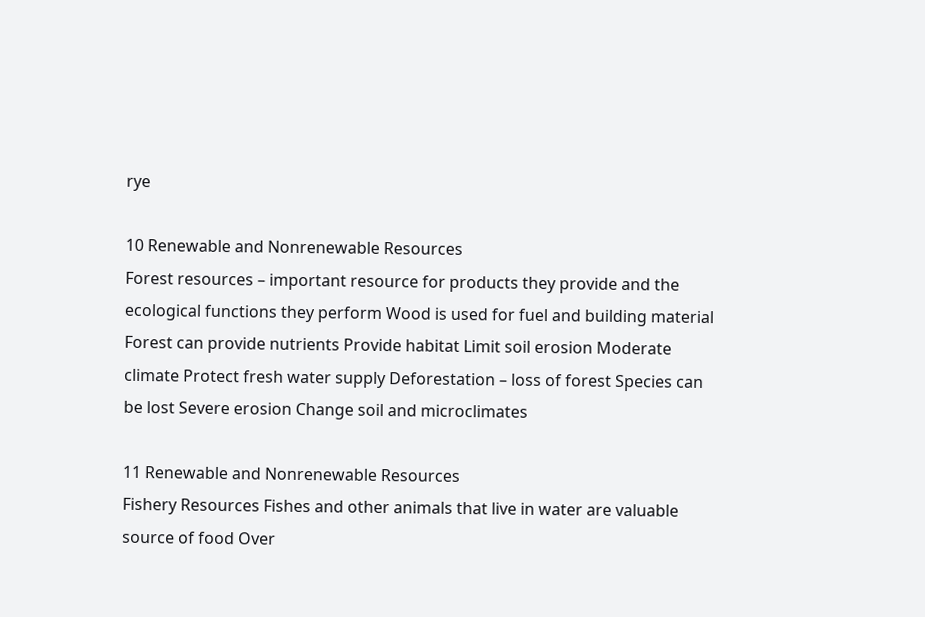rye

10 Renewable and Nonrenewable Resources
Forest resources – important resource for products they provide and the ecological functions they perform Wood is used for fuel and building material Forest can provide nutrients Provide habitat Limit soil erosion Moderate climate Protect fresh water supply Deforestation – loss of forest Species can be lost Severe erosion Change soil and microclimates

11 Renewable and Nonrenewable Resources
Fishery Resources Fishes and other animals that live in water are valuable source of food Over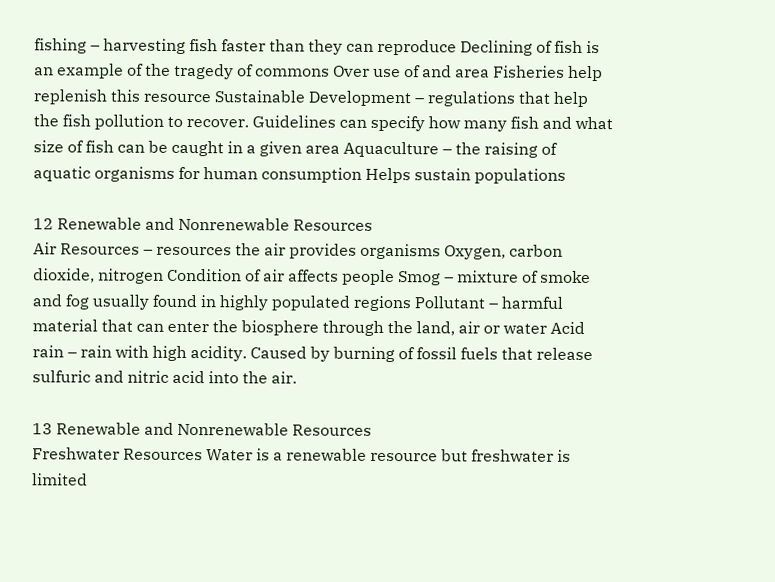fishing – harvesting fish faster than they can reproduce Declining of fish is an example of the tragedy of commons Over use of and area Fisheries help replenish this resource Sustainable Development – regulations that help the fish pollution to recover. Guidelines can specify how many fish and what size of fish can be caught in a given area Aquaculture – the raising of aquatic organisms for human consumption Helps sustain populations

12 Renewable and Nonrenewable Resources
Air Resources – resources the air provides organisms Oxygen, carbon dioxide, nitrogen Condition of air affects people Smog – mixture of smoke and fog usually found in highly populated regions Pollutant – harmful material that can enter the biosphere through the land, air or water Acid rain – rain with high acidity. Caused by burning of fossil fuels that release sulfuric and nitric acid into the air.

13 Renewable and Nonrenewable Resources
Freshwater Resources Water is a renewable resource but freshwater is limited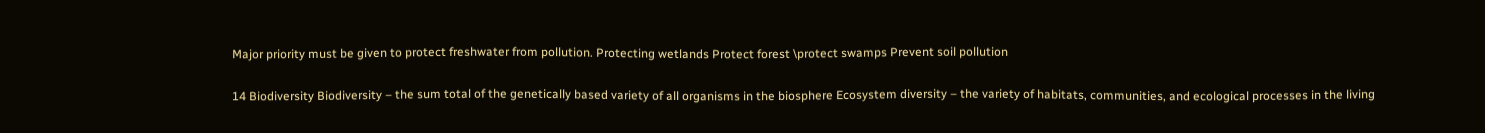Major priority must be given to protect freshwater from pollution. Protecting wetlands Protect forest \protect swamps Prevent soil pollution

14 Biodiversity Biodiversity – the sum total of the genetically based variety of all organisms in the biosphere Ecosystem diversity – the variety of habitats, communities, and ecological processes in the living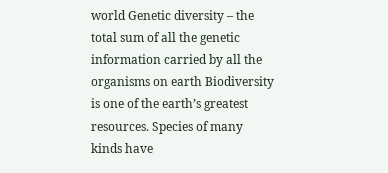world Genetic diversity – the total sum of all the genetic information carried by all the organisms on earth Biodiversity is one of the earth’s greatest resources. Species of many kinds have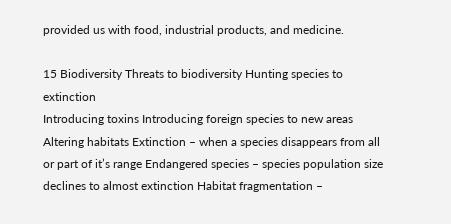provided us with food, industrial products, and medicine.

15 Biodiversity Threats to biodiversity Hunting species to extinction
Introducing toxins Introducing foreign species to new areas Altering habitats Extinction – when a species disappears from all or part of it’s range Endangered species – species population size declines to almost extinction Habitat fragmentation –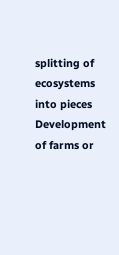splitting of ecosystems into pieces Development of farms or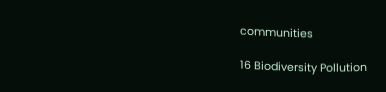communities

16 Biodiversity Pollution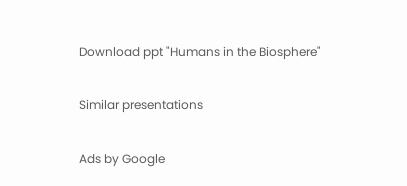Download ppt "Humans in the Biosphere"

Similar presentations

Ads by Google